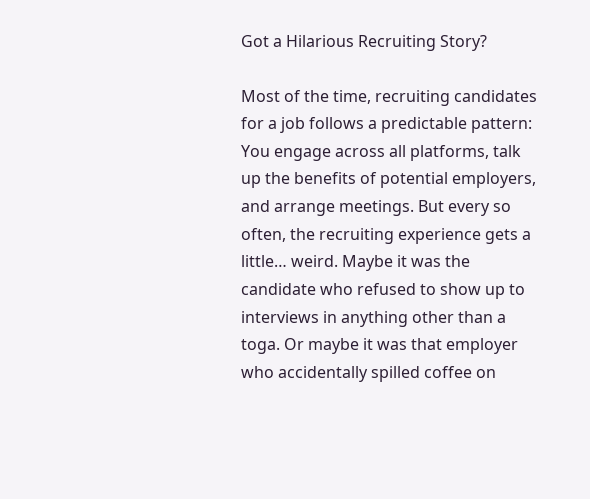Got a Hilarious Recruiting Story?

Most of the time, recruiting candidates for a job follows a predictable pattern: You engage across all platforms, talk up the benefits of potential employers, and arrange meetings. But every so often, the recruiting experience gets a little… weird. Maybe it was the candidate who refused to show up to interviews in anything other than a toga. Or maybe it was that employer who accidentally spilled coffee on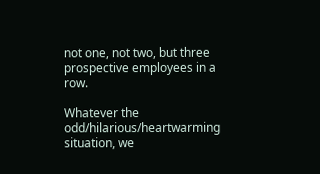not one, not two, but three prospective employees in a row.

Whatever the odd/hilarious/heartwarming situation, we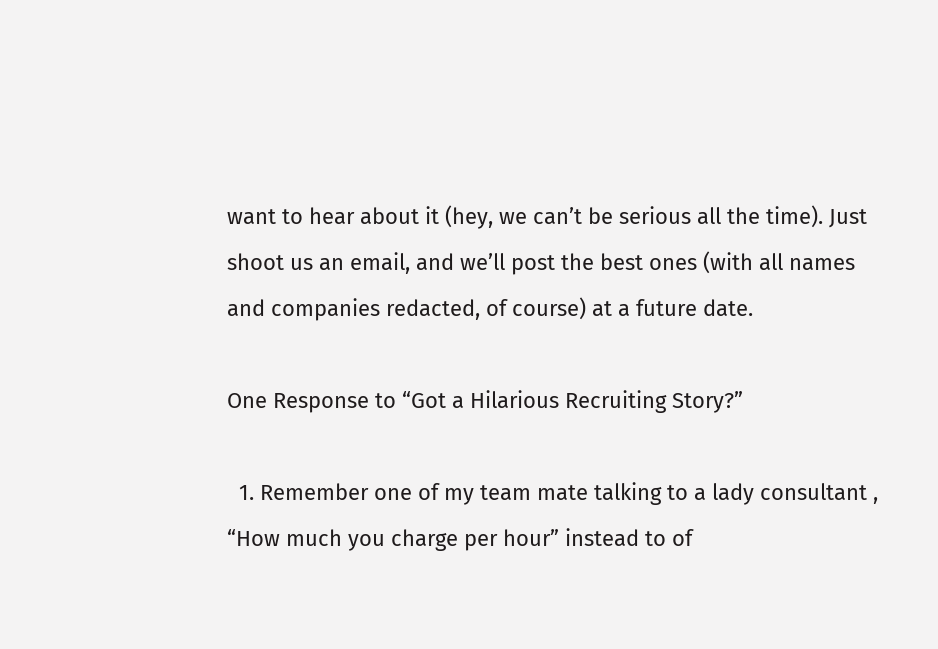want to hear about it (hey, we can’t be serious all the time). Just shoot us an email, and we’ll post the best ones (with all names and companies redacted, of course) at a future date.

One Response to “Got a Hilarious Recruiting Story?”

  1. Remember one of my team mate talking to a lady consultant , “How much you charge per hour” instead to of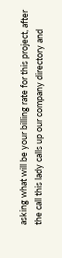asking what will be your billing rate for this project, after the call this lady calls up our company directory and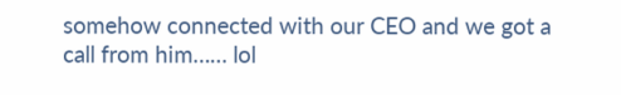somehow connected with our CEO and we got a call from him…… lol